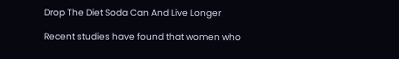Drop The Diet Soda Can And Live Longer

Recent studies have found that women who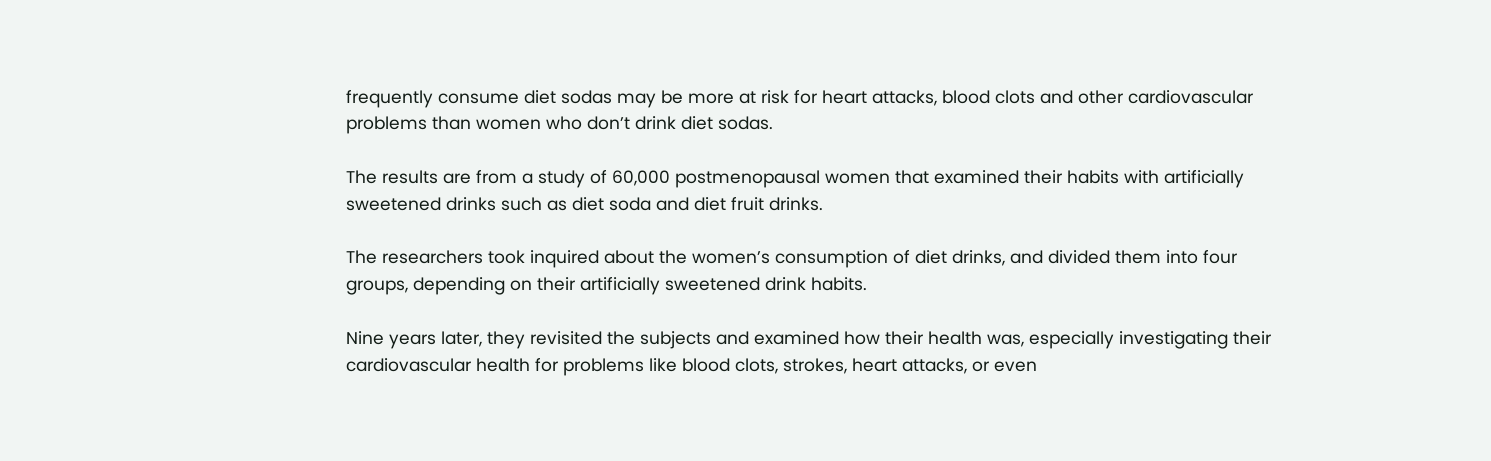frequently consume diet sodas may be more at risk for heart attacks, blood clots and other cardiovascular problems than women who don’t drink diet sodas.

The results are from a study of 60,000 postmenopausal women that examined their habits with artificially sweetened drinks such as diet soda and diet fruit drinks.

The researchers took inquired about the women’s consumption of diet drinks, and divided them into four groups, depending on their artificially sweetened drink habits.

Nine years later, they revisited the subjects and examined how their health was, especially investigating their cardiovascular health for problems like blood clots, strokes, heart attacks, or even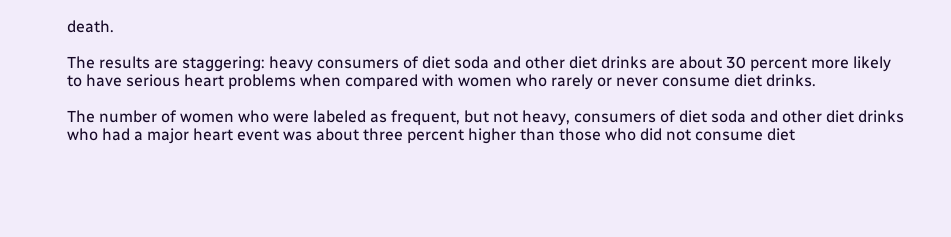death.

The results are staggering: heavy consumers of diet soda and other diet drinks are about 30 percent more likely to have serious heart problems when compared with women who rarely or never consume diet drinks.

The number of women who were labeled as frequent, but not heavy, consumers of diet soda and other diet drinks who had a major heart event was about three percent higher than those who did not consume diet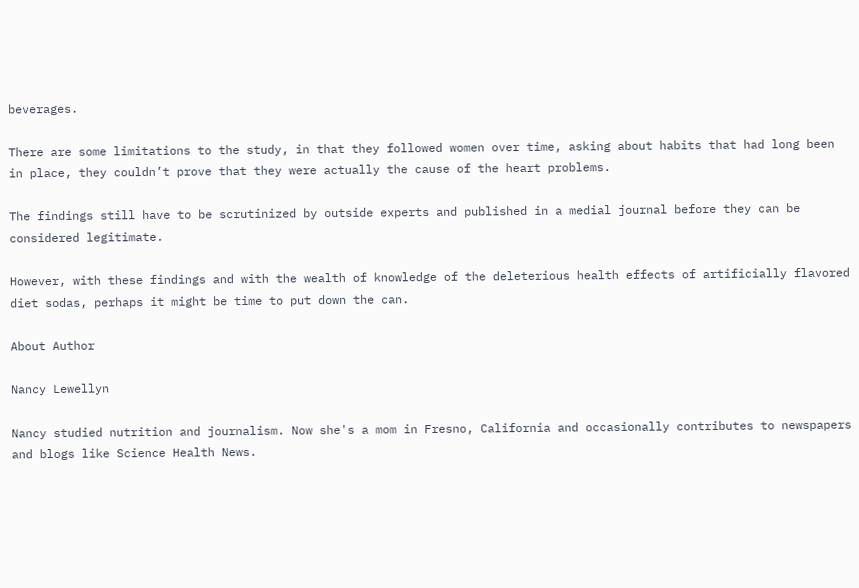beverages.

There are some limitations to the study, in that they followed women over time, asking about habits that had long been in place, they couldn’t prove that they were actually the cause of the heart problems.

The findings still have to be scrutinized by outside experts and published in a medial journal before they can be considered legitimate.

However, with these findings and with the wealth of knowledge of the deleterious health effects of artificially flavored diet sodas, perhaps it might be time to put down the can.

About Author

Nancy Lewellyn

Nancy studied nutrition and journalism. Now she's a mom in Fresno, California and occasionally contributes to newspapers and blogs like Science Health News.